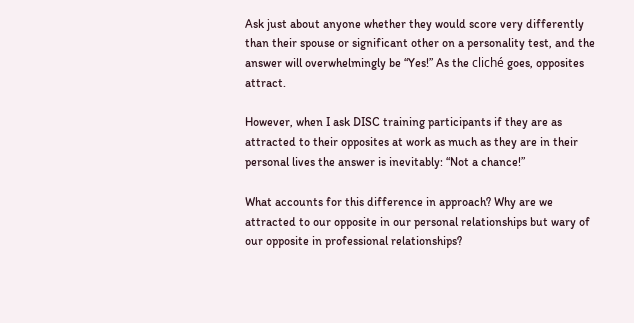Ask just about anyone whether they would score very differently than their spouse or significant other on a personality test, and the answer will overwhelmingly be “Yes!” As the cliché goes, opposites attract.

However, when I ask DISC training participants if they are as attracted to their opposites at work as much as they are in their personal lives the answer is inevitably: “Not a chance!”

What accounts for this difference in approach? Why are we attracted to our opposite in our personal relationships but wary of our opposite in professional relationships?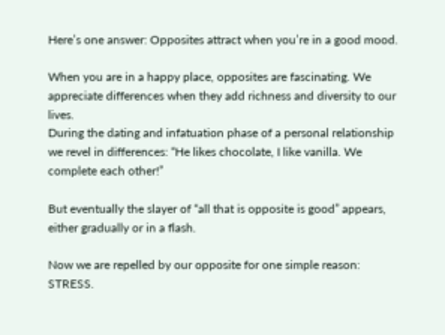Here’s one answer: Opposites attract when you’re in a good mood.

When you are in a happy place, opposites are fascinating. We appreciate differences when they add richness and diversity to our lives.
During the dating and infatuation phase of a personal relationship we revel in differences: “He likes chocolate, I like vanilla. We complete each other!”

But eventually the slayer of “all that is opposite is good” appears, either gradually or in a flash.

Now we are repelled by our opposite for one simple reason: STRESS.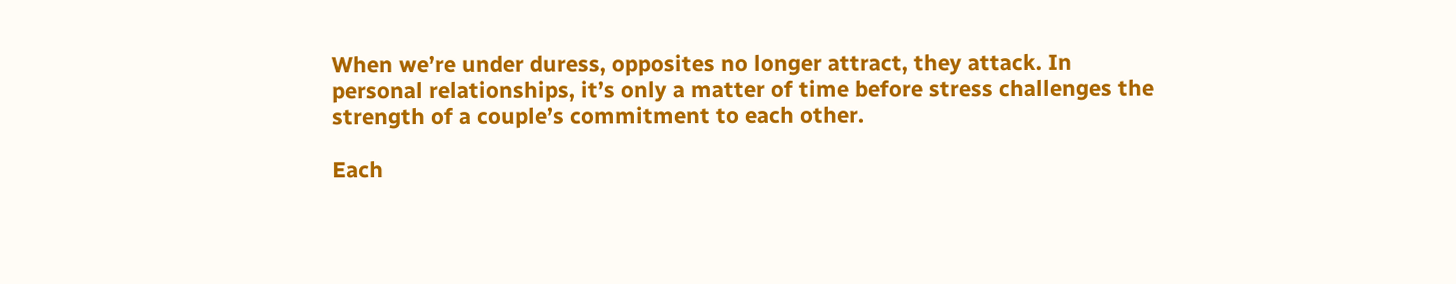When we’re under duress, opposites no longer attract, they attack. In personal relationships, it’s only a matter of time before stress challenges the strength of a couple’s commitment to each other.

Each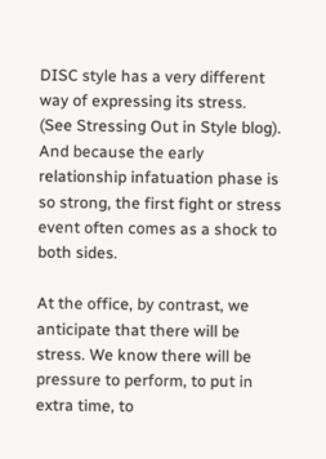DISC style has a very different way of expressing its stress. (See Stressing Out in Style blog). And because the early relationship infatuation phase is so strong, the first fight or stress event often comes as a shock to both sides.

At the office, by contrast, we anticipate that there will be stress. We know there will be pressure to perform, to put in extra time, to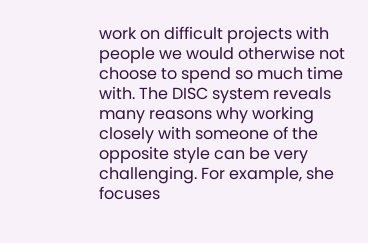work on difficult projects with people we would otherwise not choose to spend so much time with. The DISC system reveals many reasons why working closely with someone of the opposite style can be very challenging. For example, she focuses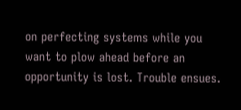on perfecting systems while you want to plow ahead before an opportunity is lost. Trouble ensues.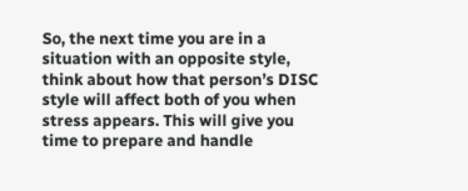So, the next time you are in a situation with an opposite style, think about how that person’s DISC style will affect both of you when stress appears. This will give you time to prepare and handle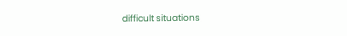difficult situations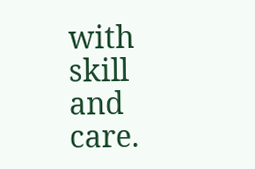with skill and care.